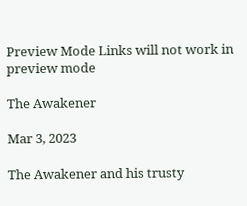Preview Mode Links will not work in preview mode

The Awakener

Mar 3, 2023

The Awakener and his trusty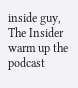inside guy, The Insider warm up the podcast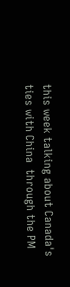this week talking about Canada's ties with China  through the PM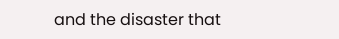and the disaster that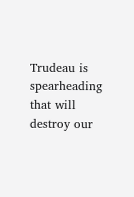Trudeau is spearheading that will destroy our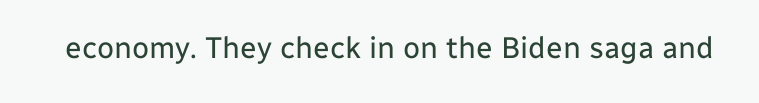economy. They check in on the Biden saga and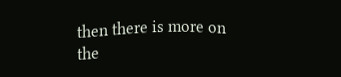then there is more on the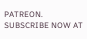PATREON. SUBSCRIBE NOW AT